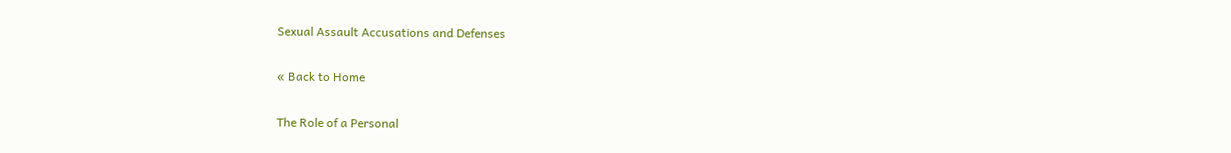Sexual Assault Accusations and Defenses

« Back to Home

The Role of a Personal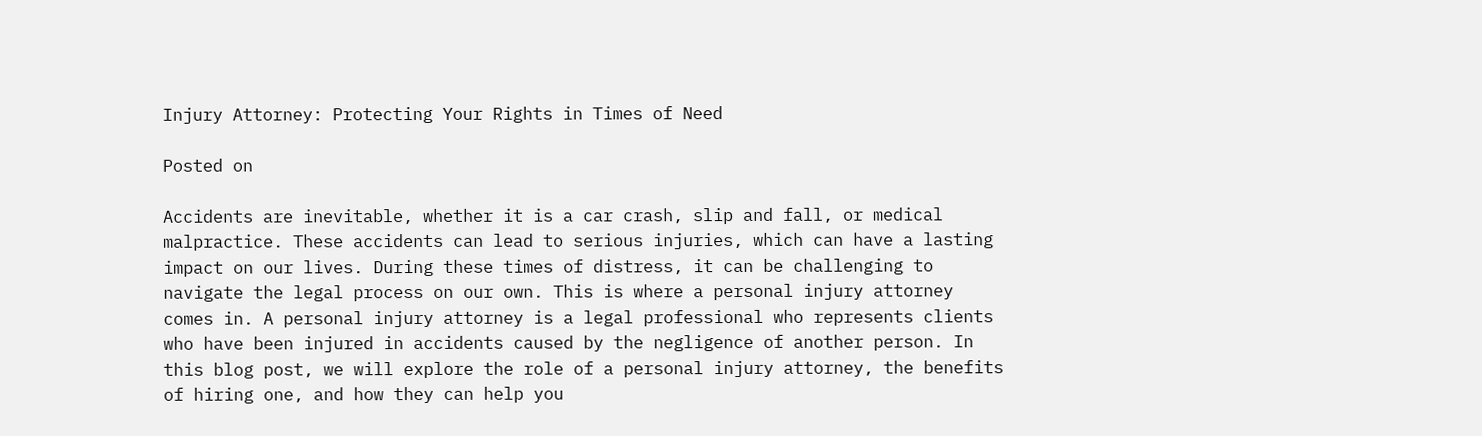Injury Attorney: Protecting Your Rights in Times of Need

Posted on

Accidents are inevitable, whether it is a car crash, slip and fall, or medical malpractice. These accidents can lead to serious injuries, which can have a lasting impact on our lives. During these times of distress, it can be challenging to navigate the legal process on our own. This is where a personal injury attorney comes in. A personal injury attorney is a legal professional who represents clients who have been injured in accidents caused by the negligence of another person. In this blog post, we will explore the role of a personal injury attorney, the benefits of hiring one, and how they can help you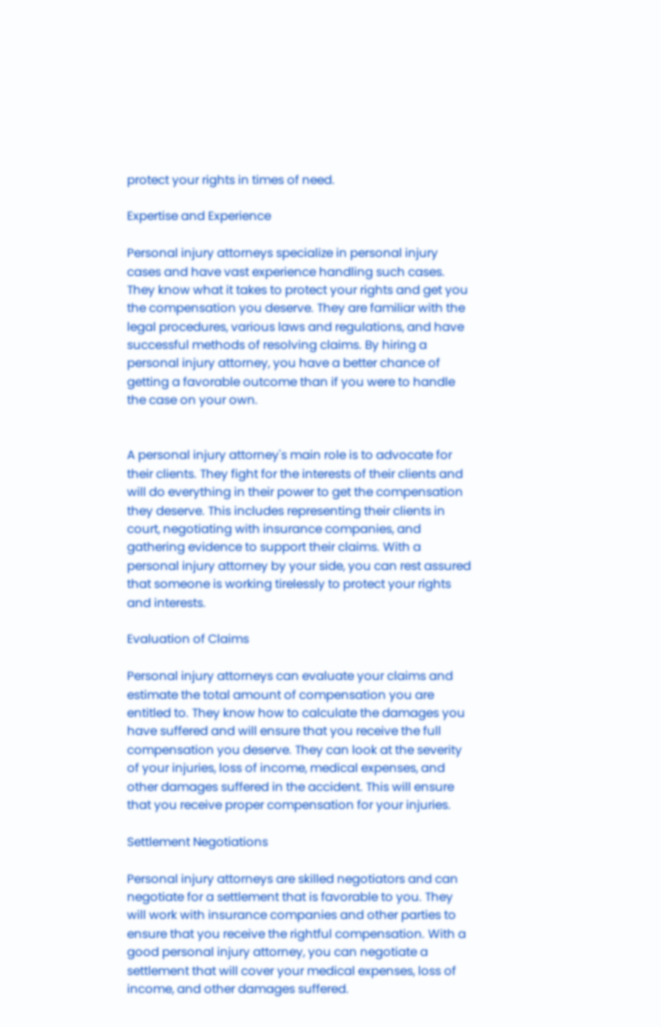protect your rights in times of need.

Expertise and Experience

Personal injury attorneys specialize in personal injury cases and have vast experience handling such cases. They know what it takes to protect your rights and get you the compensation you deserve. They are familiar with the legal procedures, various laws and regulations, and have successful methods of resolving claims. By hiring a personal injury attorney, you have a better chance of getting a favorable outcome than if you were to handle the case on your own.


A personal injury attorney's main role is to advocate for their clients. They fight for the interests of their clients and will do everything in their power to get the compensation they deserve. This includes representing their clients in court, negotiating with insurance companies, and gathering evidence to support their claims. With a personal injury attorney by your side, you can rest assured that someone is working tirelessly to protect your rights and interests.

Evaluation of Claims

Personal injury attorneys can evaluate your claims and estimate the total amount of compensation you are entitled to. They know how to calculate the damages you have suffered and will ensure that you receive the full compensation you deserve. They can look at the severity of your injuries, loss of income, medical expenses, and other damages suffered in the accident. This will ensure that you receive proper compensation for your injuries.

Settlement Negotiations

Personal injury attorneys are skilled negotiators and can negotiate for a settlement that is favorable to you. They will work with insurance companies and other parties to ensure that you receive the rightful compensation. With a good personal injury attorney, you can negotiate a settlement that will cover your medical expenses, loss of income, and other damages suffered.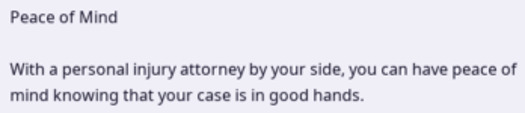Peace of Mind

With a personal injury attorney by your side, you can have peace of mind knowing that your case is in good hands.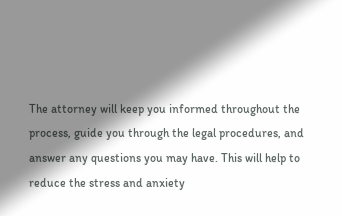The attorney will keep you informed throughout the process, guide you through the legal procedures, and answer any questions you may have. This will help to reduce the stress and anxiety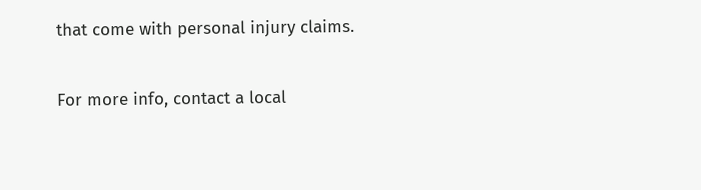that come with personal injury claims.

For more info, contact a local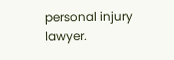personal injury lawyer.